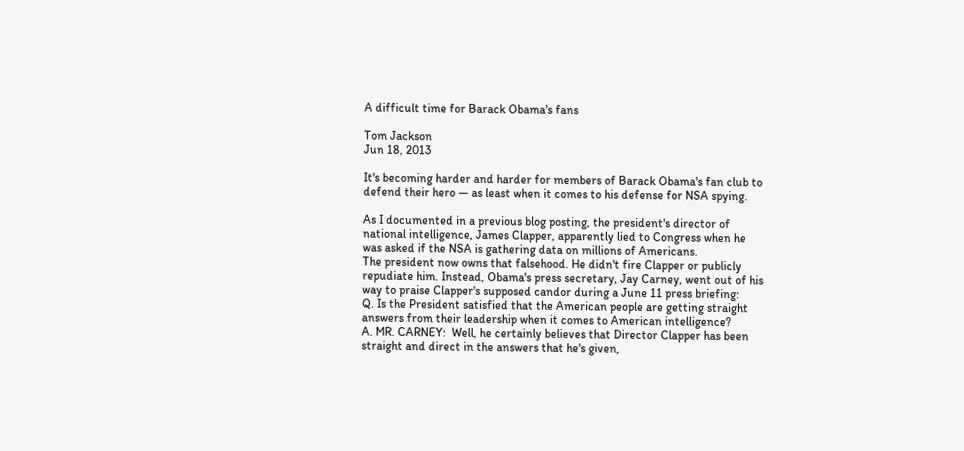A difficult time for Barack Obama's fans

Tom Jackson
Jun 18, 2013

It's becoming harder and harder for members of Barack Obama's fan club to defend their hero — as least when it comes to his defense for NSA spying.

As I documented in a previous blog posting, the president's director of national intelligence, James Clapper, apparently lied to Congress when he was asked if the NSA is gathering data on millions of Americans.
The president now owns that falsehood. He didn't fire Clapper or publicly repudiate him. Instead, Obama's press secretary, Jay Carney, went out of his way to praise Clapper's supposed candor during a June 11 press briefing:
Q. Is the President satisfied that the American people are getting straight answers from their leadership when it comes to American intelligence?
A. MR. CARNEY:  Well, he certainly believes that Director Clapper has been straight and direct in the answers that he's given,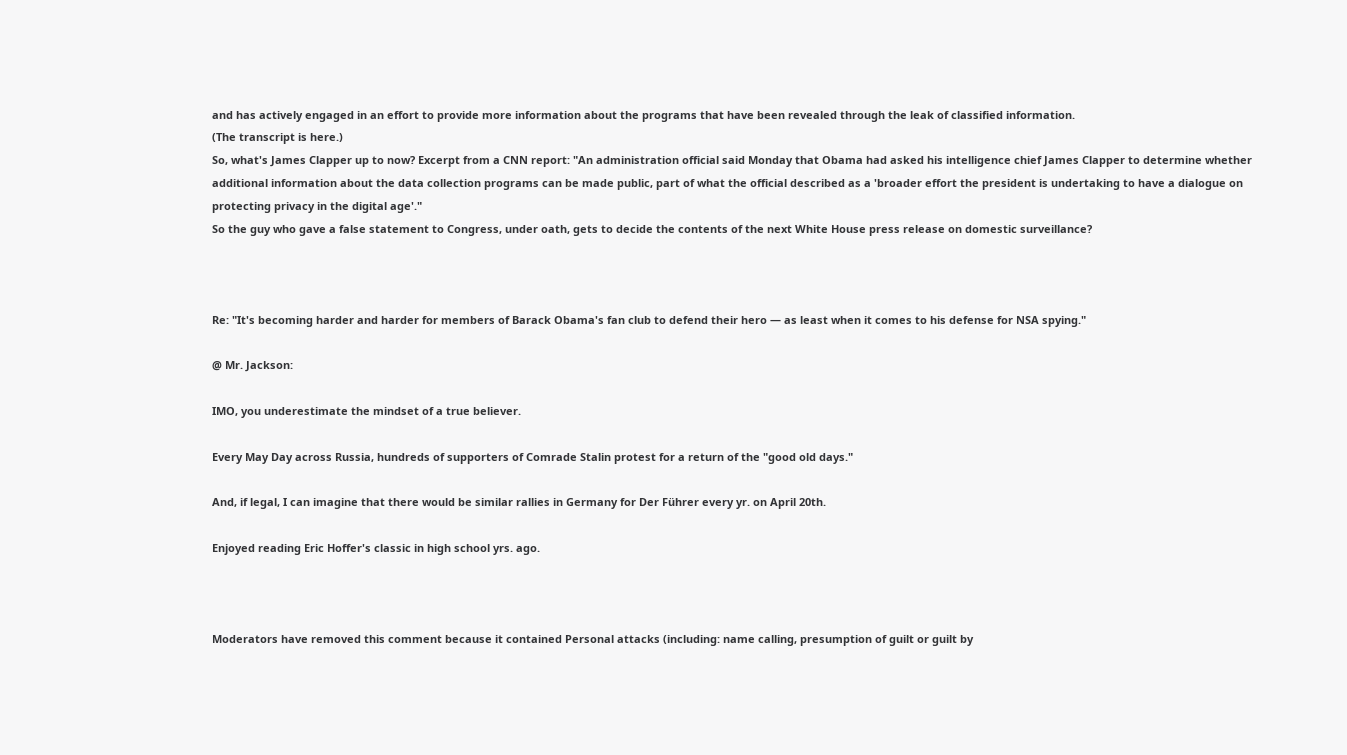and has actively engaged in an effort to provide more information about the programs that have been revealed through the leak of classified information.
(The transcript is here.)
So, what's James Clapper up to now? Excerpt from a CNN report: "An administration official said Monday that Obama had asked his intelligence chief James Clapper to determine whether additional information about the data collection programs can be made public, part of what the official described as a 'broader effort the president is undertaking to have a dialogue on protecting privacy in the digital age'."
So the guy who gave a false statement to Congress, under oath, gets to decide the contents of the next White House press release on domestic surveillance?



Re: "It's becoming harder and harder for members of Barack Obama's fan club to defend their hero — as least when it comes to his defense for NSA spying."

@ Mr. Jackson:

IMO, you underestimate the mindset of a true believer.

Every May Day across Russia, hundreds of supporters of Comrade Stalin protest for a return of the "good old days."

And, if legal, I can imagine that there would be similar rallies in Germany for Der Führer every yr. on April 20th.

Enjoyed reading Eric Hoffer's classic in high school yrs. ago.



Moderators have removed this comment because it contained Personal attacks (including: name calling, presumption of guilt or guilt by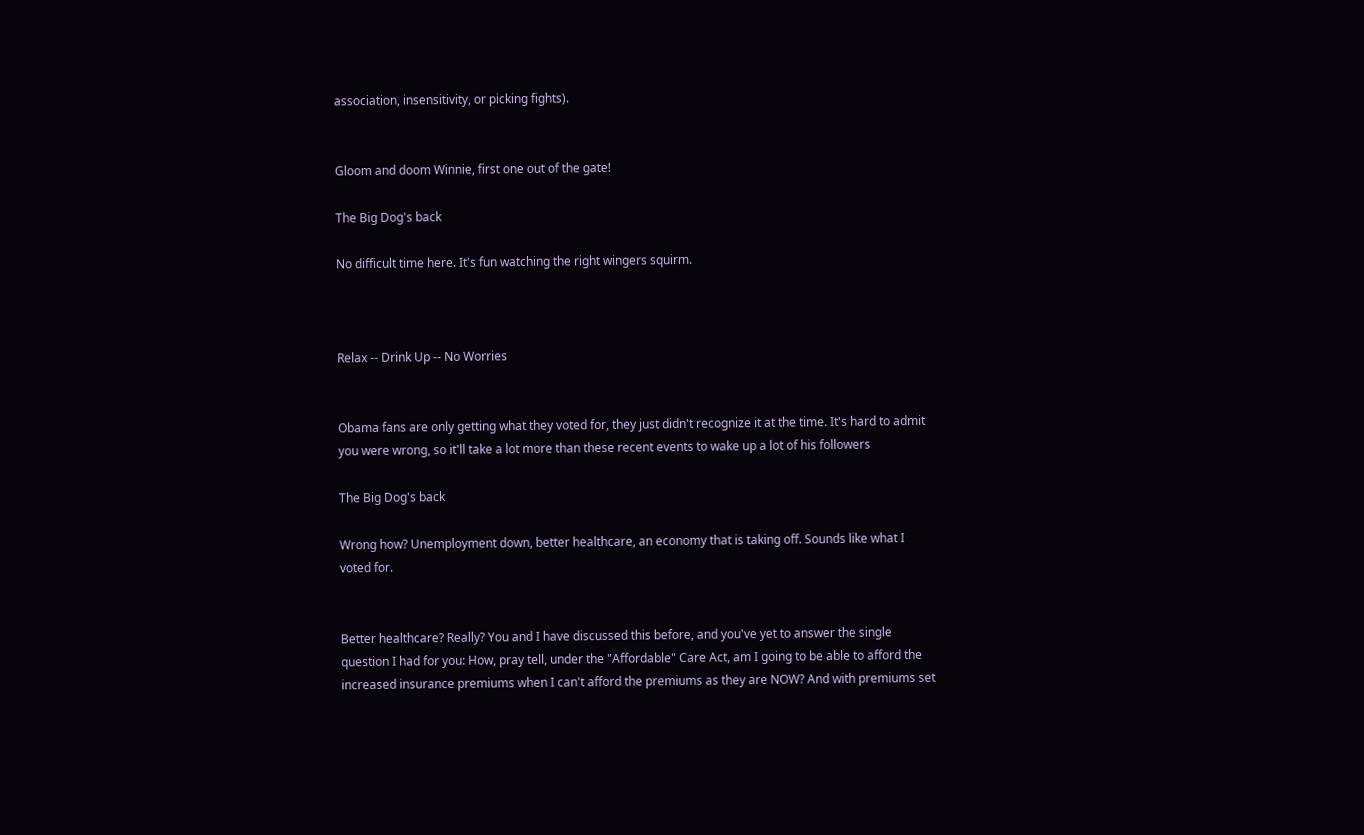association, insensitivity, or picking fights).


Gloom and doom Winnie, first one out of the gate!

The Big Dog's back

No difficult time here. It's fun watching the right wingers squirm.



Relax -- Drink Up -- No Worries


Obama fans are only getting what they voted for, they just didn't recognize it at the time. It's hard to admit you were wrong, so it'll take a lot more than these recent events to wake up a lot of his followers

The Big Dog's back

Wrong how? Unemployment down, better healthcare, an economy that is taking off. Sounds like what I voted for.


Better healthcare? Really? You and I have discussed this before, and you've yet to answer the single question I had for you: How, pray tell, under the "Affordable" Care Act, am I going to be able to afford the increased insurance premiums when I can't afford the premiums as they are NOW? And with premiums set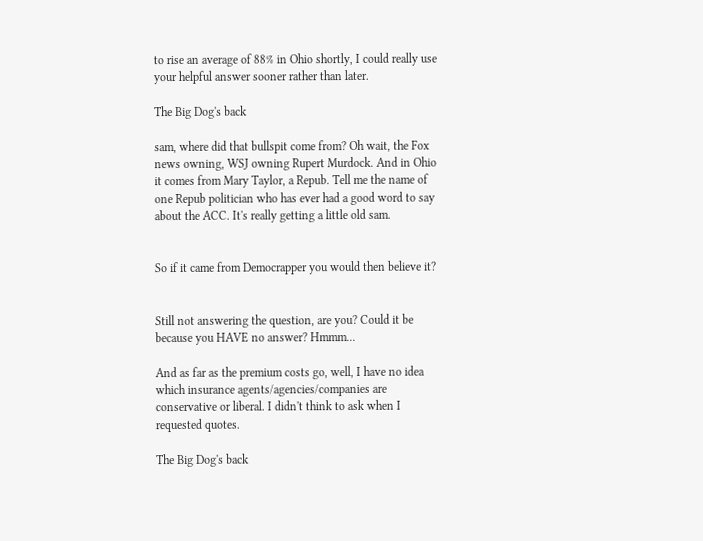to rise an average of 88% in Ohio shortly, I could really use your helpful answer sooner rather than later.

The Big Dog's back

sam, where did that bullspit come from? Oh wait, the Fox news owning, WSJ owning Rupert Murdock. And in Ohio it comes from Mary Taylor, a Repub. Tell me the name of one Repub politician who has ever had a good word to say about the ACC. It's really getting a little old sam.


So if it came from Democrapper you would then believe it?


Still not answering the question, are you? Could it be because you HAVE no answer? Hmmm...

And as far as the premium costs go, well, I have no idea which insurance agents/agencies/companies are conservative or liberal. I didn't think to ask when I requested quotes.

The Big Dog's back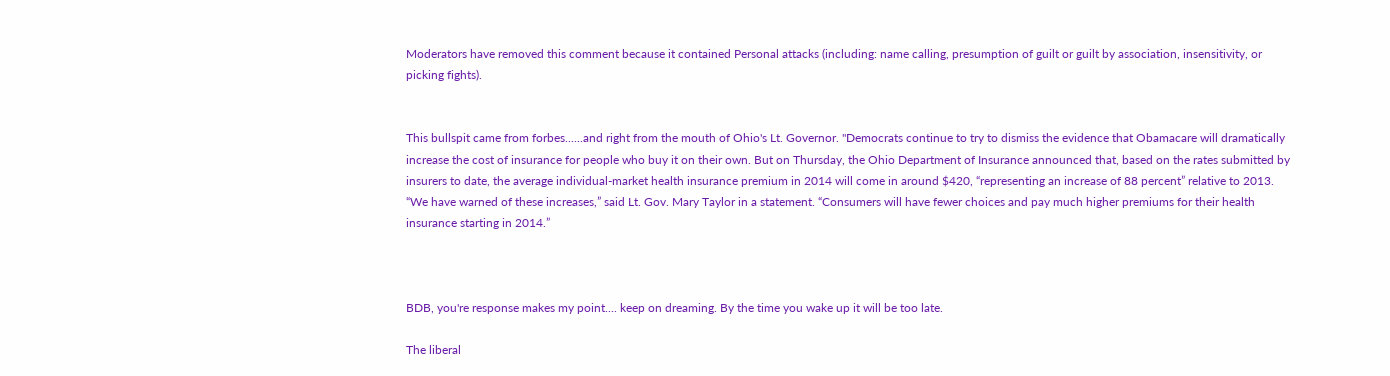Moderators have removed this comment because it contained Personal attacks (including: name calling, presumption of guilt or guilt by association, insensitivity, or picking fights).


This bullspit came from forbes......and right from the mouth of Ohio's Lt. Governor. "Democrats continue to try to dismiss the evidence that Obamacare will dramatically increase the cost of insurance for people who buy it on their own. But on Thursday, the Ohio Department of Insurance announced that, based on the rates submitted by insurers to date, the average individual-market health insurance premium in 2014 will come in around $420, “representing an increase of 88 percent” relative to 2013. “We have warned of these increases,” said Lt. Gov. Mary Taylor in a statement. “Consumers will have fewer choices and pay much higher premiums for their health insurance starting in 2014.”



BDB, you're response makes my point.... keep on dreaming. By the time you wake up it will be too late.

The liberal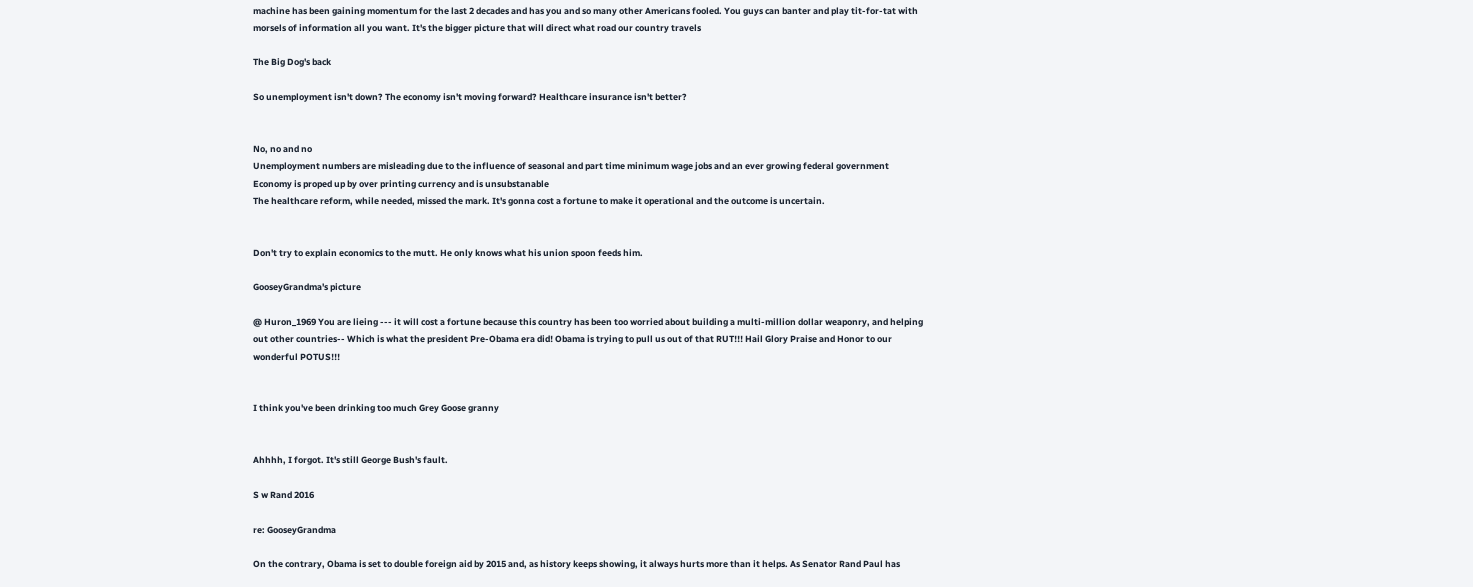machine has been gaining momentum for the last 2 decades and has you and so many other Americans fooled. You guys can banter and play tit-for-tat with morsels of information all you want. It's the bigger picture that will direct what road our country travels

The Big Dog's back

So unemployment isn't down? The economy isn't moving forward? Healthcare insurance isn't better?


No, no and no
Unemployment numbers are misleading due to the influence of seasonal and part time minimum wage jobs and an ever growing federal government
Economy is proped up by over printing currency and is unsubstanable
The healthcare reform, while needed, missed the mark. It's gonna cost a fortune to make it operational and the outcome is uncertain.


Don't try to explain economics to the mutt. He only knows what his union spoon feeds him.

GooseyGrandma's picture

@ Huron_1969 You are lieing --- it will cost a fortune because this country has been too worried about building a multi-million dollar weaponry, and helping out other countries-- Which is what the president Pre-Obama era did! Obama is trying to pull us out of that RUT!!! Hail Glory Praise and Honor to our wonderful POTUS!!!


I think you've been drinking too much Grey Goose granny


Ahhhh, I forgot. It's still George Bush's fault.

S w Rand 2016

re: GooseyGrandma

On the contrary, Obama is set to double foreign aid by 2015 and, as history keeps showing, it always hurts more than it helps. As Senator Rand Paul has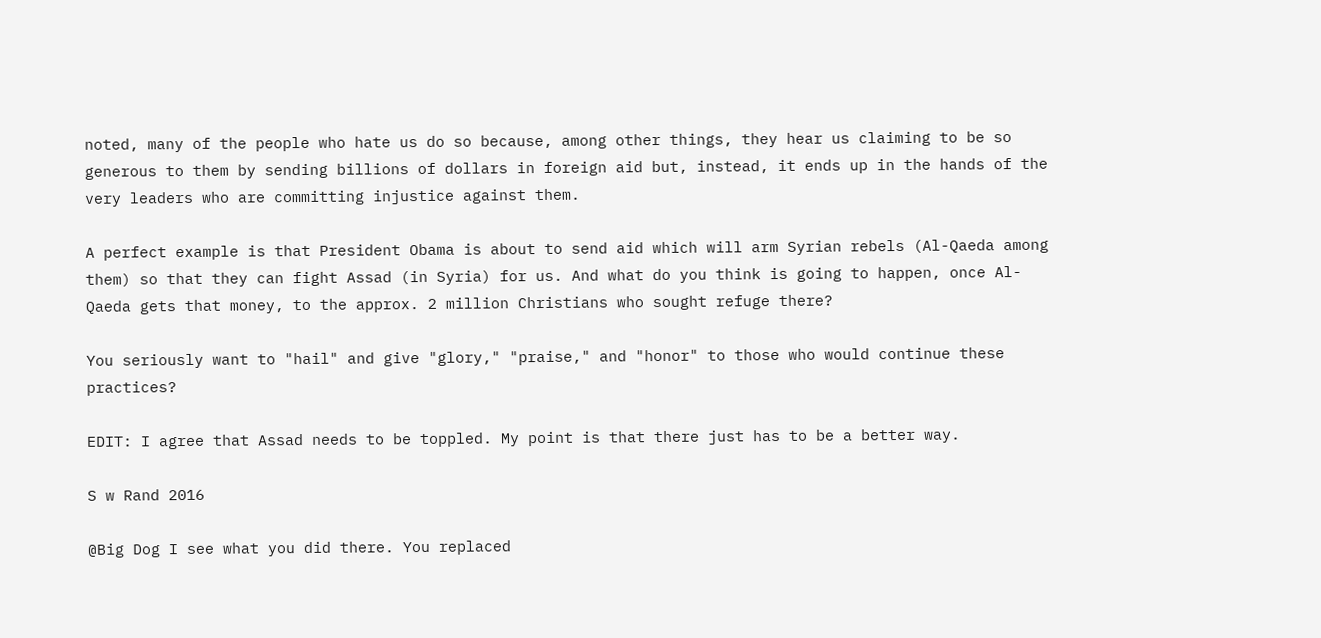noted, many of the people who hate us do so because, among other things, they hear us claiming to be so generous to them by sending billions of dollars in foreign aid but, instead, it ends up in the hands of the very leaders who are committing injustice against them.

A perfect example is that President Obama is about to send aid which will arm Syrian rebels (Al-Qaeda among them) so that they can fight Assad (in Syria) for us. And what do you think is going to happen, once Al-Qaeda gets that money, to the approx. 2 million Christians who sought refuge there?

You seriously want to "hail" and give "glory," "praise," and "honor" to those who would continue these practices?

EDIT: I agree that Assad needs to be toppled. My point is that there just has to be a better way.

S w Rand 2016

@Big Dog I see what you did there. You replaced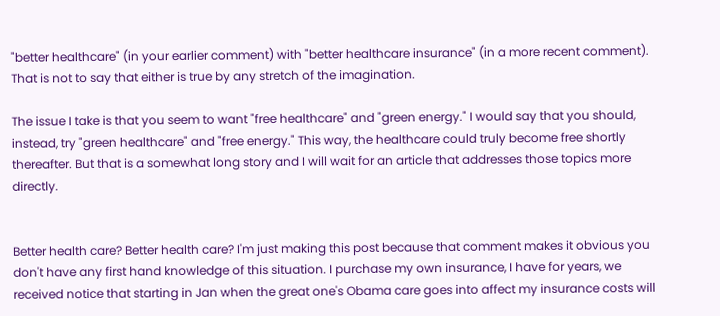"better healthcare" (in your earlier comment) with "better healthcare insurance" (in a more recent comment).
That is not to say that either is true by any stretch of the imagination.

The issue I take is that you seem to want "free healthcare" and "green energy." I would say that you should, instead, try "green healthcare" and "free energy." This way, the healthcare could truly become free shortly thereafter. But that is a somewhat long story and I will wait for an article that addresses those topics more directly.


Better health care? Better health care? I'm just making this post because that comment makes it obvious you don't have any first hand knowledge of this situation. I purchase my own insurance, I have for years, we received notice that starting in Jan when the great one's Obama care goes into affect my insurance costs will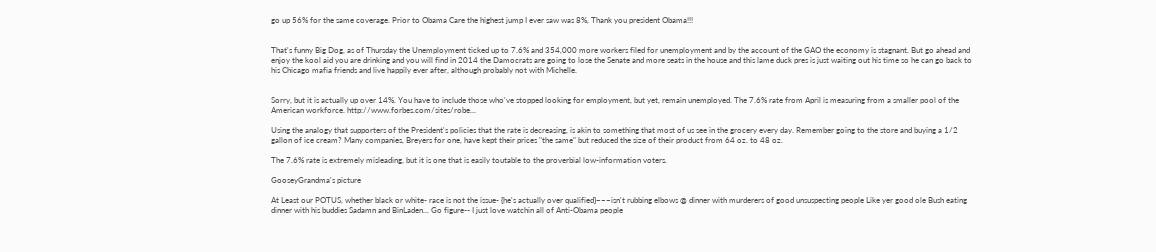go up 56% for the same coverage. Prior to Obama Care the highest jump I ever saw was 8%, Thank you president Obama!!!


That's funny Big Dog, as of Thursday the Unemployment ticked up to 7.6% and 354,000 more workers filed for unemployment and by the account of the GAO the economy is stagnant. But go ahead and enjoy the kool aid you are drinking and you will find in 2014 the Damocrats are going to lose the Senate and more seats in the house and this lame duck pres is just waiting out his time so he can go back to his Chicago mafia friends and live happily ever after, although probably not with Michelle.


Sorry, but it is actually up over 14%. You have to include those who've stopped looking for employment, but yet, remain unemployed. The 7.6% rate from April is measuring from a smaller pool of the American workforce. http://www.forbes.com/sites/robe...

Using the analogy that supporters of the President's policies that the rate is decreasing, is akin to something that most of us see in the grocery every day. Remember going to the store and buying a 1/2 gallon of ice cream? Many companies, Breyers for one, have kept their prices "the same" but reduced the size of their product from 64 oz. to 48 oz.

The 7.6% rate is extremely misleading, but it is one that is easily toutable to the proverbial low-information voters.

GooseyGrandma's picture

At Least our POTUS, whether black or white- race is not the issue- {he's actually over qualified}~~~isn't rubbing elbows @ dinner with murderers of good unsuspecting people Like yer good ole Bush eating dinner with his buddies Sadamn and BinLaden... Go figure-- I just love watchin all of Anti-Obama people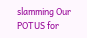slamming Our POTUS for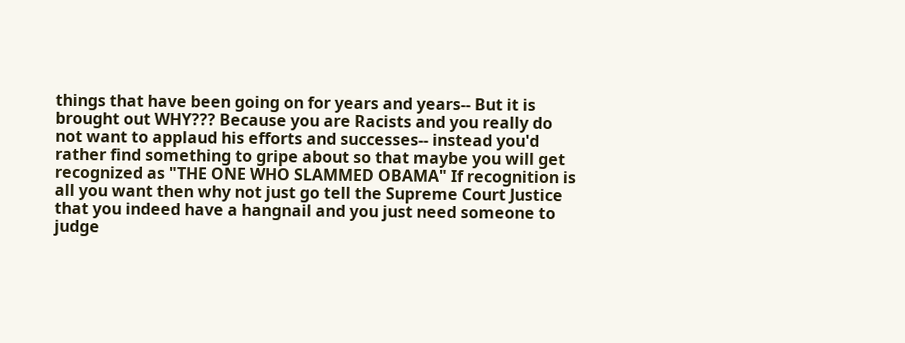things that have been going on for years and years-- But it is brought out WHY??? Because you are Racists and you really do not want to applaud his efforts and successes-- instead you'd rather find something to gripe about so that maybe you will get recognized as "THE ONE WHO SLAMMED OBAMA" If recognition is all you want then why not just go tell the Supreme Court Justice that you indeed have a hangnail and you just need someone to judge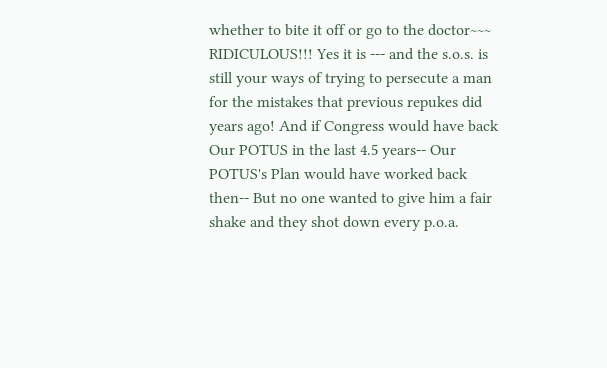whether to bite it off or go to the doctor~~~ RIDICULOUS!!! Yes it is --- and the s.o.s. is still your ways of trying to persecute a man for the mistakes that previous repukes did years ago! And if Congress would have back Our POTUS in the last 4.5 years-- Our POTUS's Plan would have worked back then-- But no one wanted to give him a fair shake and they shot down every p.o.a.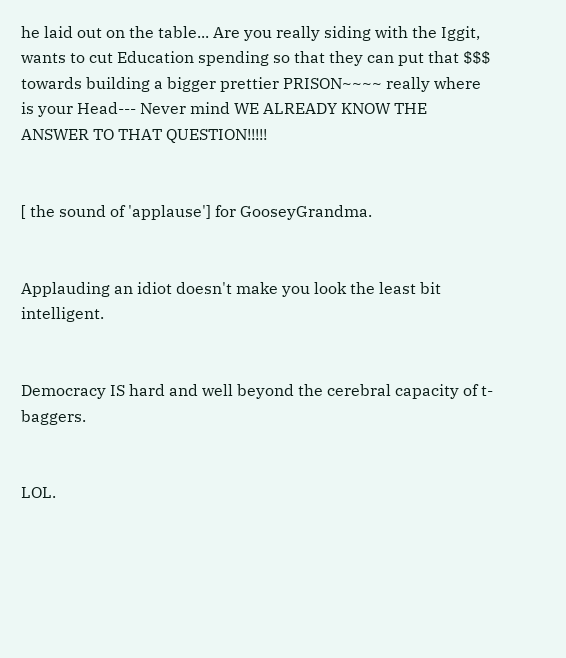he laid out on the table... Are you really siding with the Iggit, wants to cut Education spending so that they can put that $$$ towards building a bigger prettier PRISON~~~~ really where is your Head--- Never mind WE ALREADY KNOW THE ANSWER TO THAT QUESTION!!!!!


[ the sound of 'applause'] for GooseyGrandma.


Applauding an idiot doesn't make you look the least bit intelligent.


Democracy IS hard and well beyond the cerebral capacity of t-baggers.


LOL.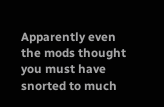Apparently even the mods thought you must have snorted to much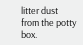litter dust from the potty box.